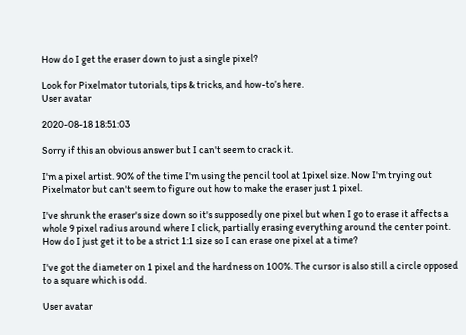How do I get the eraser down to just a single pixel?

Look for Pixelmator tutorials, tips & tricks, and how-to’s here.
User avatar

2020-08-18 18:51:03

Sorry if this an obvious answer but I can't seem to crack it.

I'm a pixel artist. 90% of the time I'm using the pencil tool at 1pixel size. Now I'm trying out Pixelmator but can't seem to figure out how to make the eraser just 1 pixel.

I've shrunk the eraser's size down so it's supposedly one pixel but when I go to erase it affects a whole 9 pixel radius around where I click, partially erasing everything around the center point. How do I just get it to be a strict 1:1 size so I can erase one pixel at a time?

I've got the diameter on 1 pixel and the hardness on 100%. The cursor is also still a circle opposed to a square which is odd.

User avatar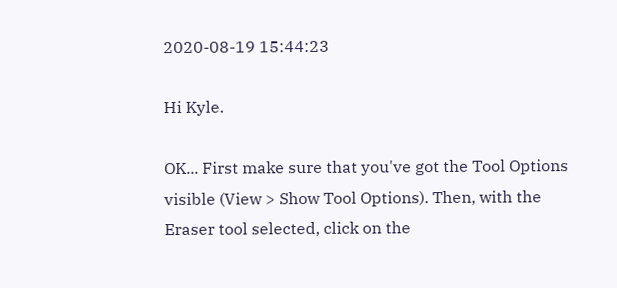2020-08-19 15:44:23

Hi Kyle.

OK... First make sure that you've got the Tool Options visible (View > Show Tool Options). Then, with the Eraser tool selected, click on the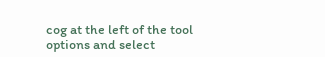cog at the left of the tool options and select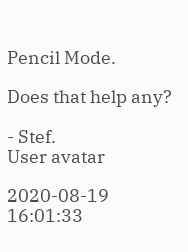Pencil Mode.

Does that help any?

- Stef.
User avatar

2020-08-19 16:01:33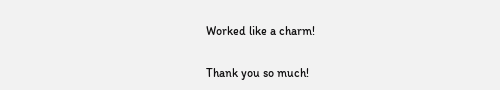Worked like a charm!

Thank you so much!